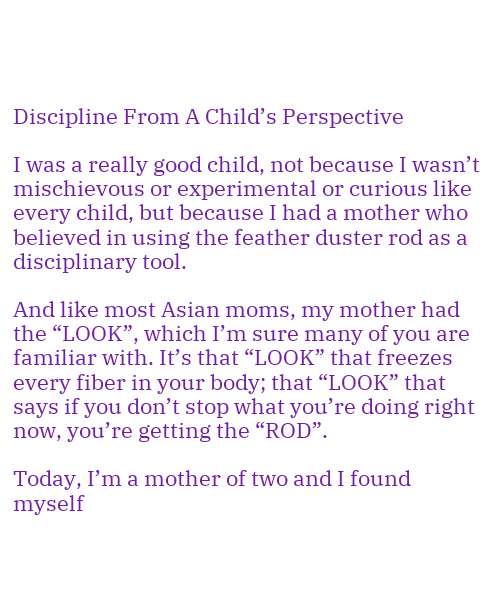Discipline From A Child’s Perspective

I was a really good child, not because I wasn’t mischievous or experimental or curious like every child, but because I had a mother who believed in using the feather duster rod as a disciplinary tool.

And like most Asian moms, my mother had the “LOOK”, which I’m sure many of you are familiar with. It’s that “LOOK” that freezes every fiber in your body; that “LOOK” that says if you don’t stop what you’re doing right now, you’re getting the “ROD”.

Today, I’m a mother of two and I found myself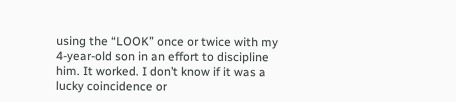using the “LOOK” once or twice with my 4-year-old son in an effort to discipline him. It worked. I don’t know if it was a lucky coincidence or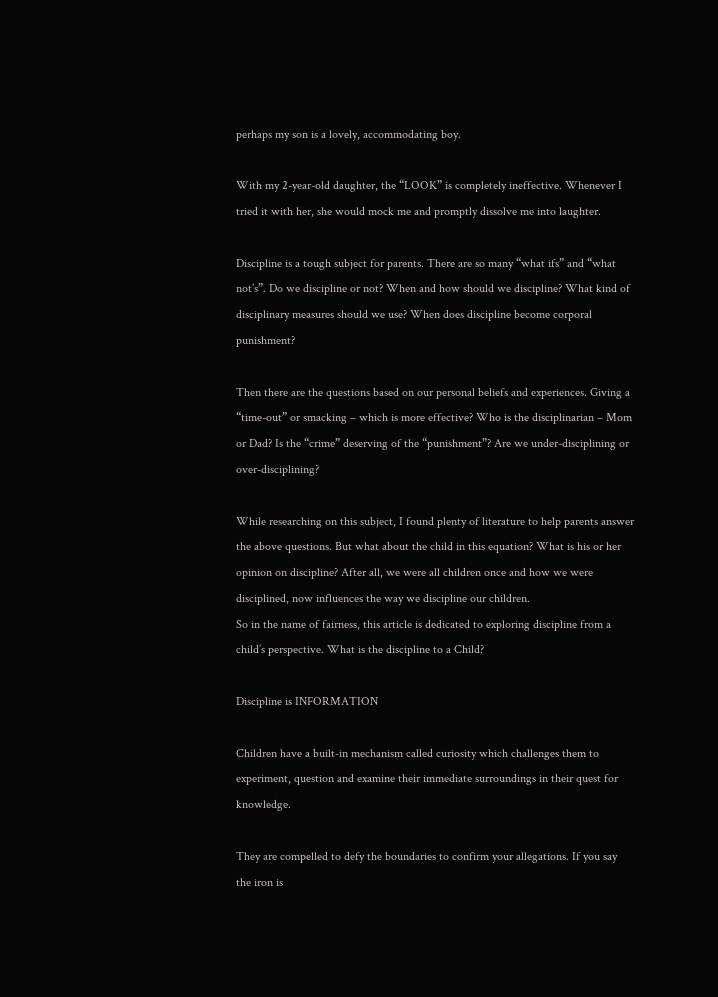perhaps my son is a lovely, accommodating boy.

With my 2-year-old daughter, the “LOOK” is completely ineffective. Whenever I tried it with her, she would mock me and promptly dissolve me into laughter.

Discipline is a tough subject for parents. There are so many “what ifs” and “what not’s”. Do we discipline or not? When and how should we discipline? What kind of disciplinary measures should we use? When does discipline become corporal punishment?

Then there are the questions based on our personal beliefs and experiences. Giving a “time-out” or smacking – which is more effective? Who is the disciplinarian – Mom or Dad? Is the “crime” deserving of the “punishment”? Are we under-disciplining or over-disciplining?

While researching on this subject, I found plenty of literature to help parents answer the above questions. But what about the child in this equation? What is his or her opinion on discipline? After all, we were all children once and how we were disciplined, now influences the way we discipline our children.
So in the name of fairness, this article is dedicated to exploring discipline from a child’s perspective. What is the discipline to a Child?

Discipline is INFORMATION

Children have a built-in mechanism called curiosity which challenges them to experiment, question and examine their immediate surroundings in their quest for knowledge.

They are compelled to defy the boundaries to confirm your allegations. If you say the iron is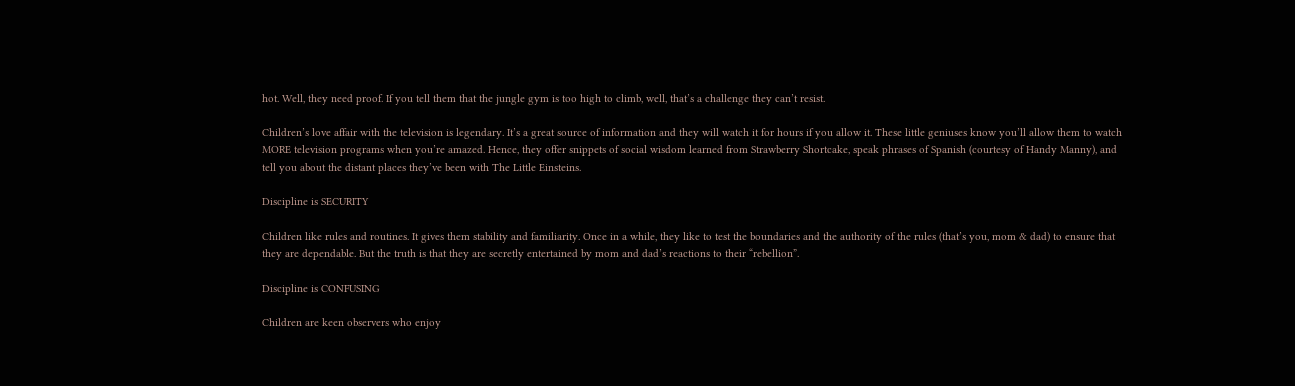hot. Well, they need proof. If you tell them that the jungle gym is too high to climb, well, that’s a challenge they can’t resist.

Children’s love affair with the television is legendary. It’s a great source of information and they will watch it for hours if you allow it. These little geniuses know you’ll allow them to watch MORE television programs when you’re amazed. Hence, they offer snippets of social wisdom learned from Strawberry Shortcake, speak phrases of Spanish (courtesy of Handy Manny), and tell you about the distant places they’ve been with The Little Einsteins.

Discipline is SECURITY

Children like rules and routines. It gives them stability and familiarity. Once in a while, they like to test the boundaries and the authority of the rules (that’s you, mom & dad) to ensure that they are dependable. But the truth is that they are secretly entertained by mom and dad’s reactions to their “rebellion”.

Discipline is CONFUSING

Children are keen observers who enjoy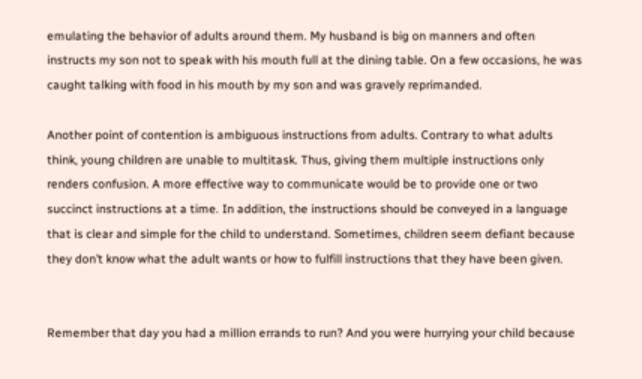emulating the behavior of adults around them. My husband is big on manners and often instructs my son not to speak with his mouth full at the dining table. On a few occasions, he was caught talking with food in his mouth by my son and was gravely reprimanded.

Another point of contention is ambiguous instructions from adults. Contrary to what adults think, young children are unable to multitask. Thus, giving them multiple instructions only renders confusion. A more effective way to communicate would be to provide one or two succinct instructions at a time. In addition, the instructions should be conveyed in a language that is clear and simple for the child to understand. Sometimes, children seem defiant because they don’t know what the adult wants or how to fulfill instructions that they have been given.


Remember that day you had a million errands to run? And you were hurrying your child because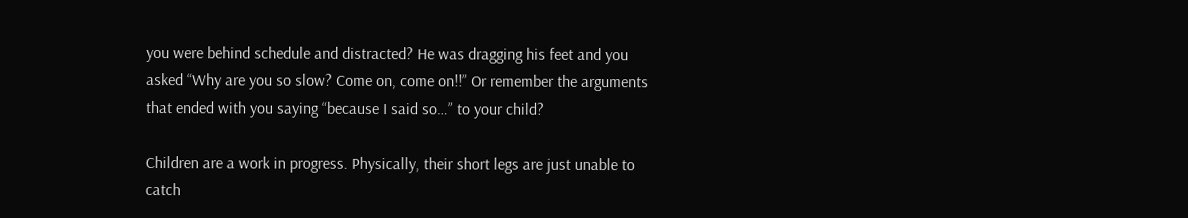you were behind schedule and distracted? He was dragging his feet and you asked “Why are you so slow? Come on, come on!!” Or remember the arguments that ended with you saying “because I said so…” to your child?

Children are a work in progress. Physically, their short legs are just unable to catch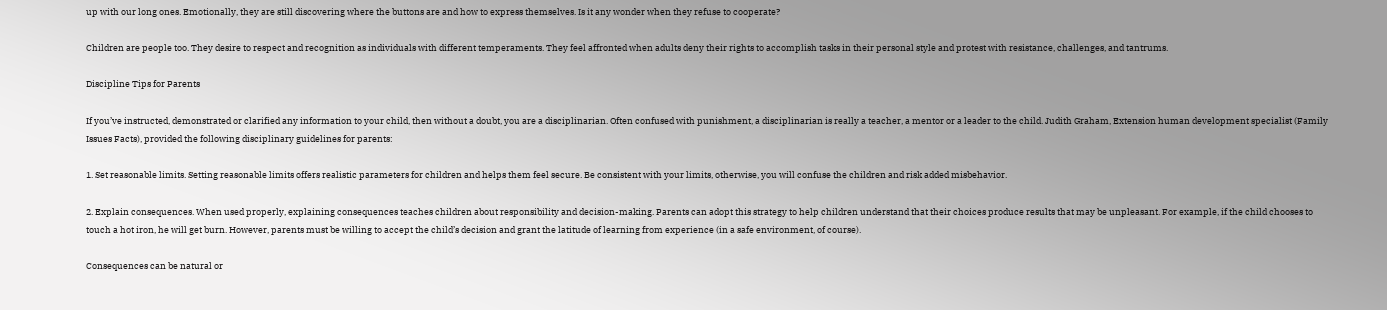up with our long ones. Emotionally, they are still discovering where the buttons are and how to express themselves. Is it any wonder when they refuse to cooperate?

Children are people too. They desire to respect and recognition as individuals with different temperaments. They feel affronted when adults deny their rights to accomplish tasks in their personal style and protest with resistance, challenges, and tantrums.

Discipline Tips for Parents

If you’ve instructed, demonstrated or clarified any information to your child, then without a doubt, you are a disciplinarian. Often confused with punishment, a disciplinarian is really a teacher, a mentor or a leader to the child. Judith Graham, Extension human development specialist (Family Issues Facts), provided the following disciplinary guidelines for parents:

1. Set reasonable limits. Setting reasonable limits offers realistic parameters for children and helps them feel secure. Be consistent with your limits, otherwise, you will confuse the children and risk added misbehavior.

2. Explain consequences. When used properly, explaining consequences teaches children about responsibility and decision-making. Parents can adopt this strategy to help children understand that their choices produce results that may be unpleasant. For example, if the child chooses to touch a hot iron, he will get burn. However, parents must be willing to accept the child’s decision and grant the latitude of learning from experience (in a safe environment, of course).

Consequences can be natural or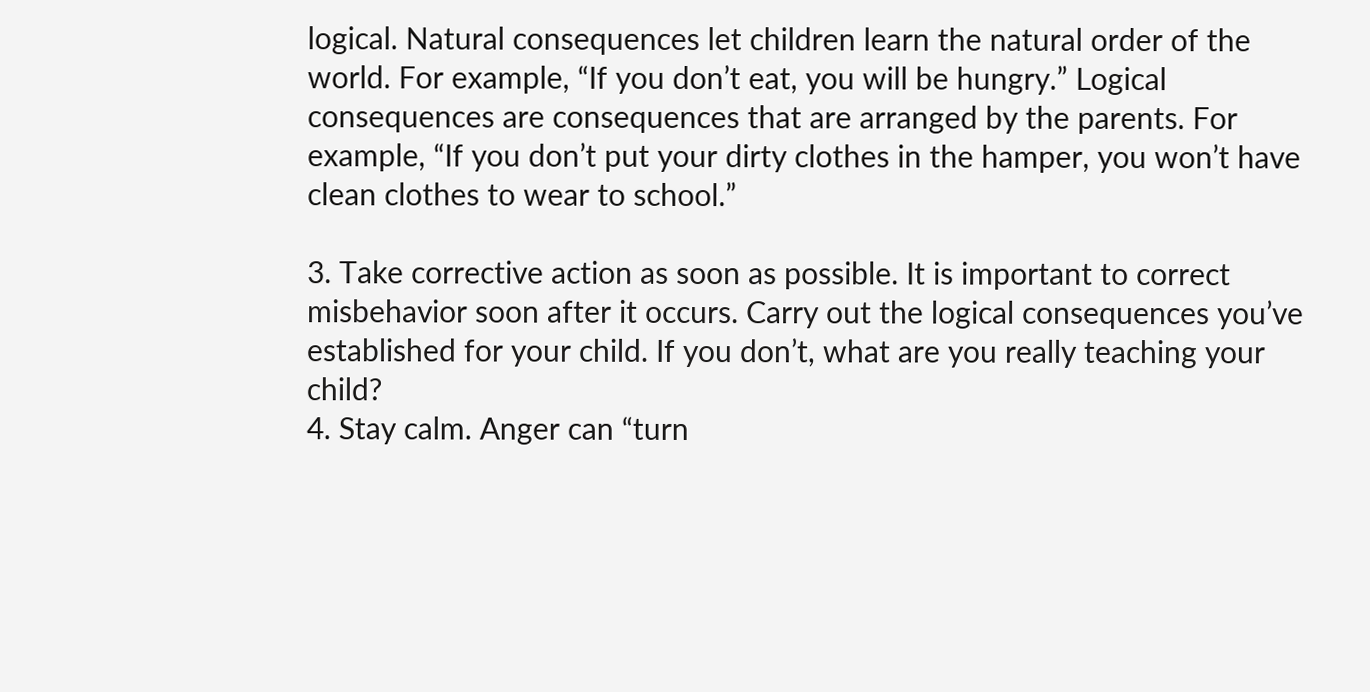logical. Natural consequences let children learn the natural order of the world. For example, “If you don’t eat, you will be hungry.” Logical consequences are consequences that are arranged by the parents. For example, “If you don’t put your dirty clothes in the hamper, you won’t have clean clothes to wear to school.”

3. Take corrective action as soon as possible. It is important to correct misbehavior soon after it occurs. Carry out the logical consequences you’ve established for your child. If you don’t, what are you really teaching your child?
4. Stay calm. Anger can “turn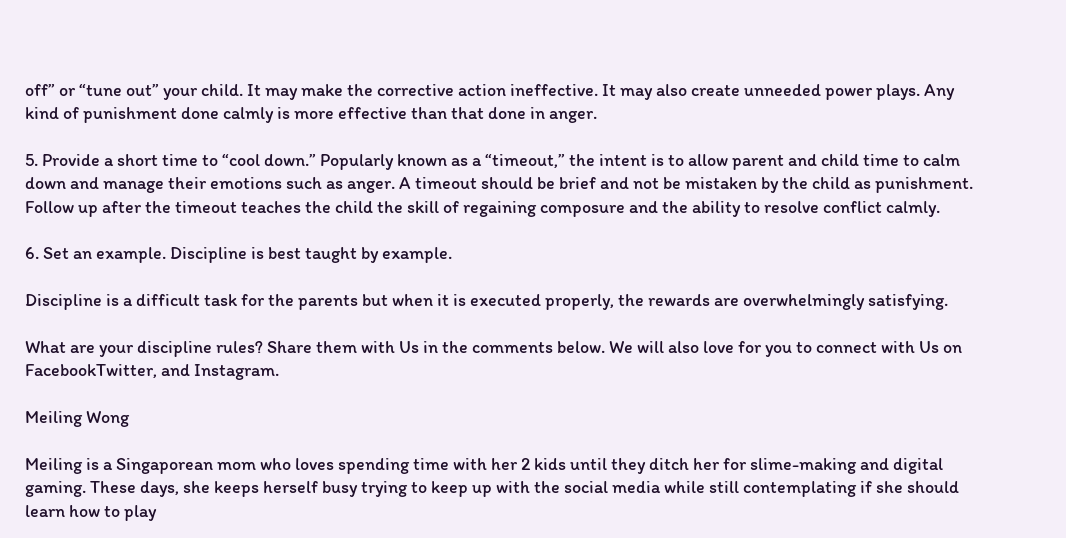off” or “tune out” your child. It may make the corrective action ineffective. It may also create unneeded power plays. Any kind of punishment done calmly is more effective than that done in anger.

5. Provide a short time to “cool down.” Popularly known as a “timeout,” the intent is to allow parent and child time to calm down and manage their emotions such as anger. A timeout should be brief and not be mistaken by the child as punishment. Follow up after the timeout teaches the child the skill of regaining composure and the ability to resolve conflict calmly.

6. Set an example. Discipline is best taught by example.

Discipline is a difficult task for the parents but when it is executed properly, the rewards are overwhelmingly satisfying.

What are your discipline rules? Share them with Us in the comments below. We will also love for you to connect with Us on FacebookTwitter, and Instagram.

Meiling Wong

Meiling is a Singaporean mom who loves spending time with her 2 kids until they ditch her for slime-making and digital gaming. These days, she keeps herself busy trying to keep up with the social media while still contemplating if she should learn how to play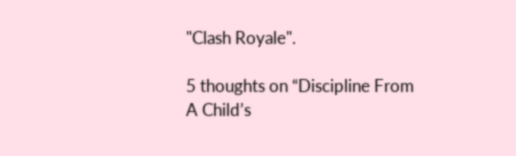"Clash Royale".

5 thoughts on “Discipline From A Child’s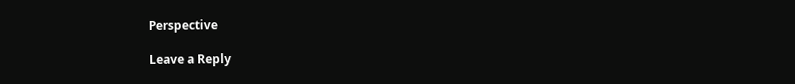Perspective

Leave a Reply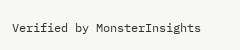Verified by MonsterInsights